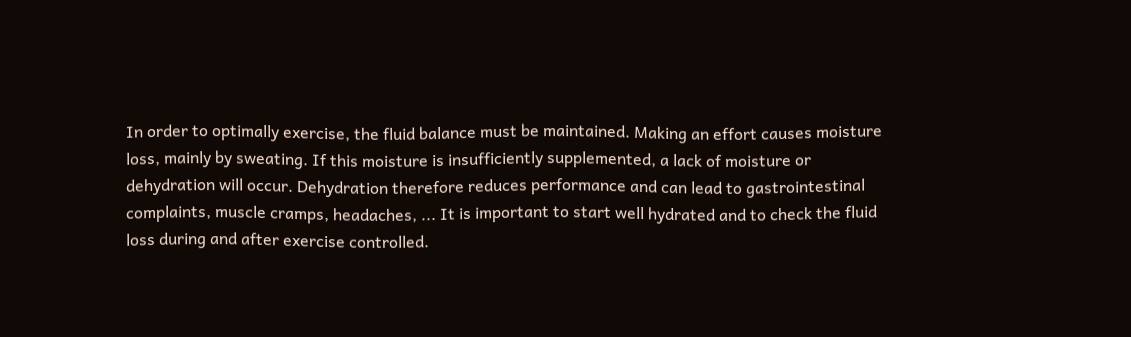In order to optimally exercise, the fluid balance must be maintained. Making an effort causes moisture loss, mainly by sweating. If this moisture is insufficiently supplemented, a lack of moisture or dehydration will occur. Dehydration therefore reduces performance and can lead to gastrointestinal complaints, muscle cramps, headaches, ... It is important to start well hydrated and to check the fluid loss during and after exercise controlled.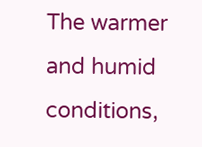The warmer and humid conditions,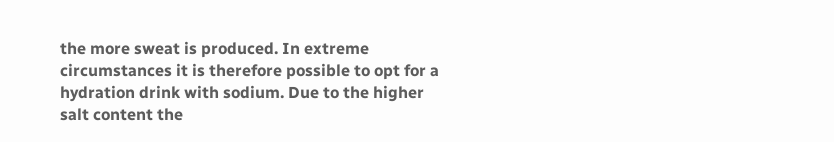the more sweat is produced. In extreme circumstances it is therefore possible to opt for a hydration drink with sodium. Due to the higher salt content the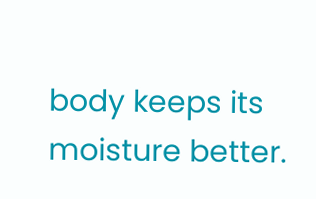body keeps its moisture better.